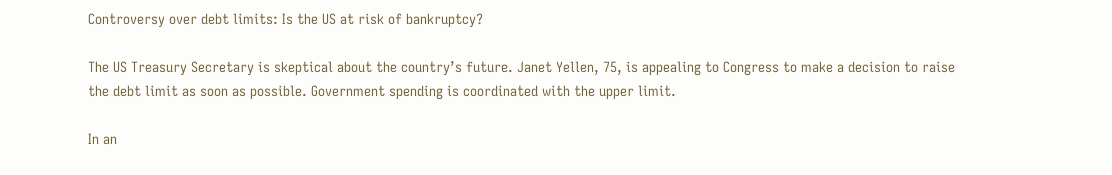Controversy over debt limits: Is the US at risk of bankruptcy?

The US Treasury Secretary is skeptical about the country’s future. Janet Yellen, 75, is appealing to Congress to make a decision to raise the debt limit as soon as possible. Government spending is coordinated with the upper limit.

In an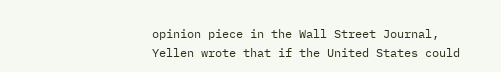opinion piece in the Wall Street Journal, Yellen wrote that if the United States could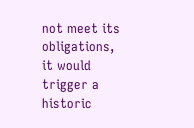not meet its obligations, it would trigger a historic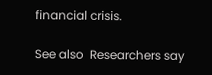financial crisis.

See also  Researchers say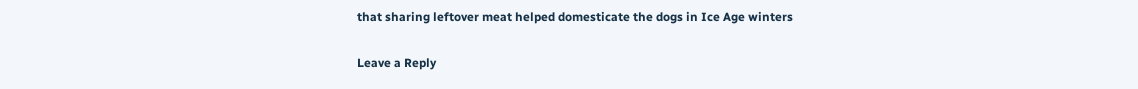that sharing leftover meat helped domesticate the dogs in Ice Age winters

Leave a Reply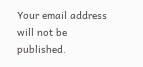Your email address will not be published.